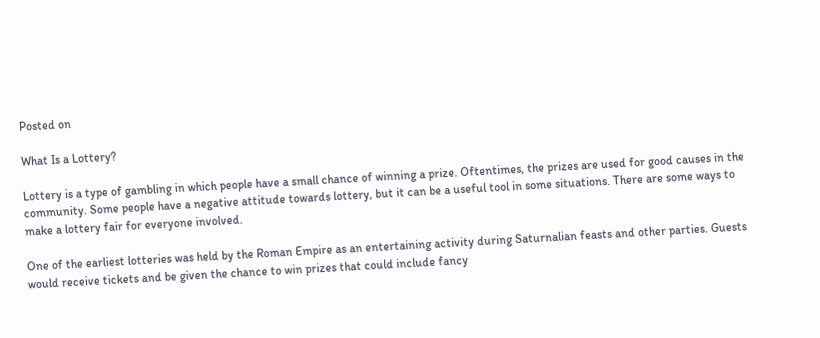Posted on

What Is a Lottery?

Lottery is a type of gambling in which people have a small chance of winning a prize. Oftentimes, the prizes are used for good causes in the community. Some people have a negative attitude towards lottery, but it can be a useful tool in some situations. There are some ways to make a lottery fair for everyone involved.

One of the earliest lotteries was held by the Roman Empire as an entertaining activity during Saturnalian feasts and other parties. Guests would receive tickets and be given the chance to win prizes that could include fancy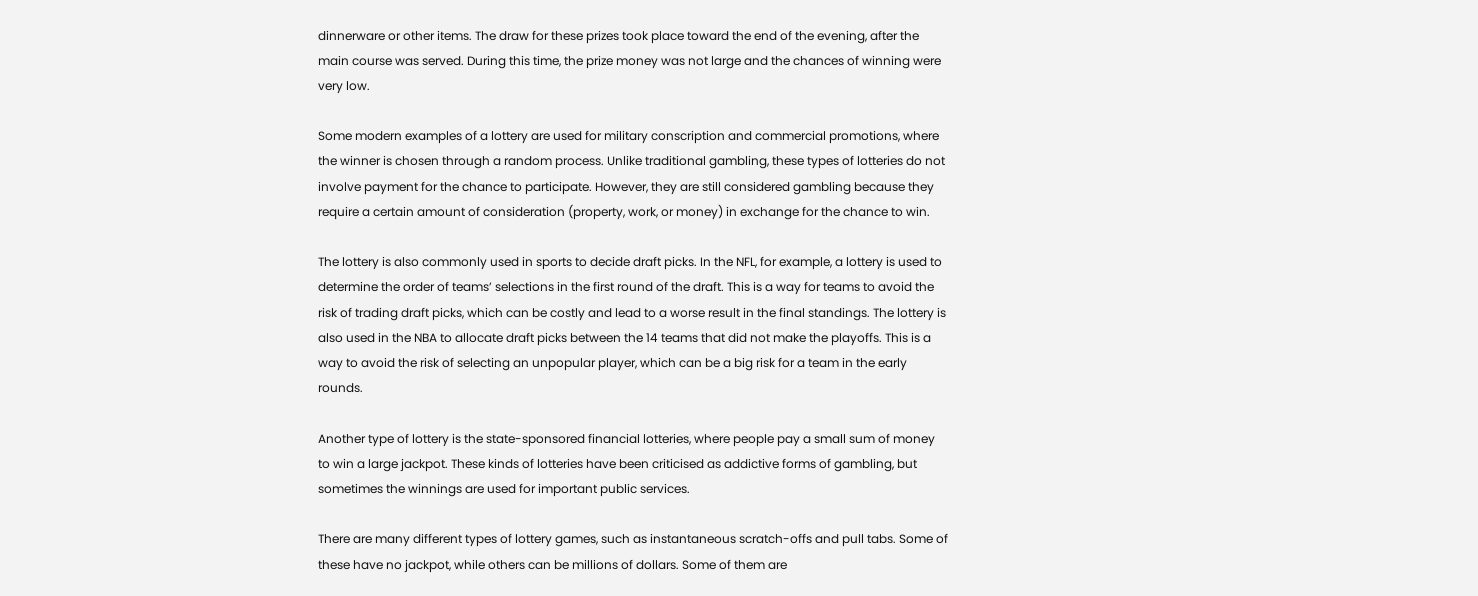dinnerware or other items. The draw for these prizes took place toward the end of the evening, after the main course was served. During this time, the prize money was not large and the chances of winning were very low.

Some modern examples of a lottery are used for military conscription and commercial promotions, where the winner is chosen through a random process. Unlike traditional gambling, these types of lotteries do not involve payment for the chance to participate. However, they are still considered gambling because they require a certain amount of consideration (property, work, or money) in exchange for the chance to win.

The lottery is also commonly used in sports to decide draft picks. In the NFL, for example, a lottery is used to determine the order of teams’ selections in the first round of the draft. This is a way for teams to avoid the risk of trading draft picks, which can be costly and lead to a worse result in the final standings. The lottery is also used in the NBA to allocate draft picks between the 14 teams that did not make the playoffs. This is a way to avoid the risk of selecting an unpopular player, which can be a big risk for a team in the early rounds.

Another type of lottery is the state-sponsored financial lotteries, where people pay a small sum of money to win a large jackpot. These kinds of lotteries have been criticised as addictive forms of gambling, but sometimes the winnings are used for important public services.

There are many different types of lottery games, such as instantaneous scratch-offs and pull tabs. Some of these have no jackpot, while others can be millions of dollars. Some of them are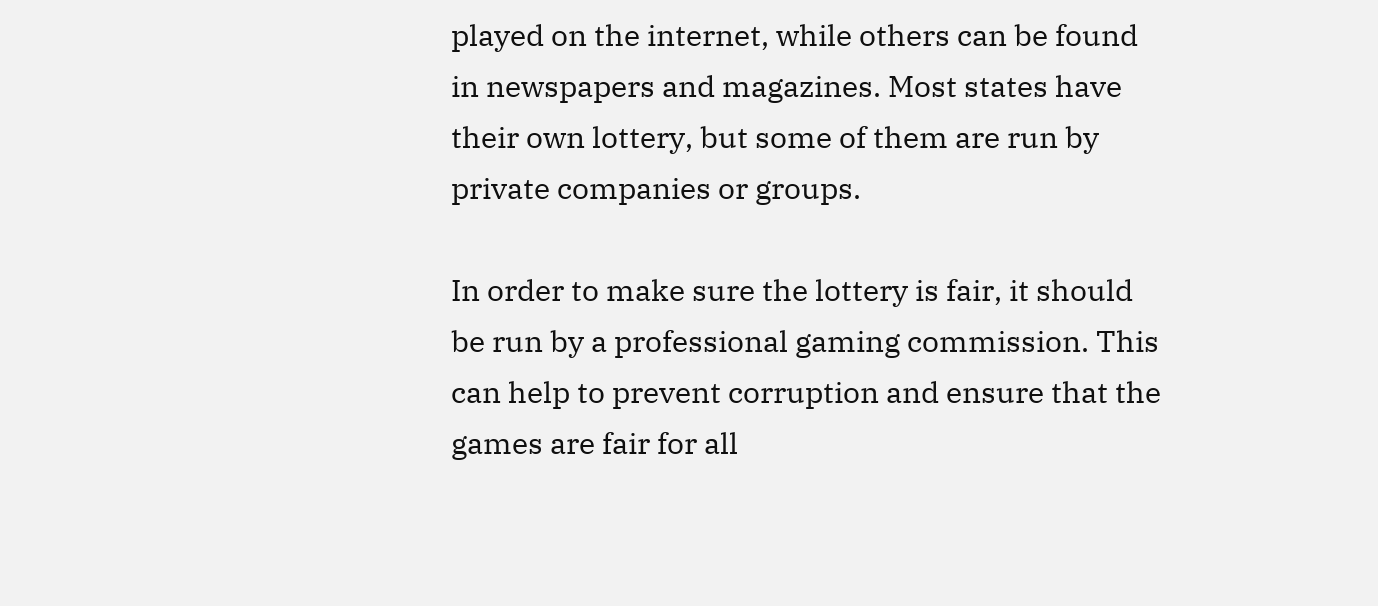played on the internet, while others can be found in newspapers and magazines. Most states have their own lottery, but some of them are run by private companies or groups.

In order to make sure the lottery is fair, it should be run by a professional gaming commission. This can help to prevent corruption and ensure that the games are fair for all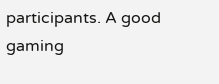participants. A good gaming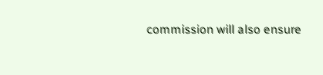commission will also ensure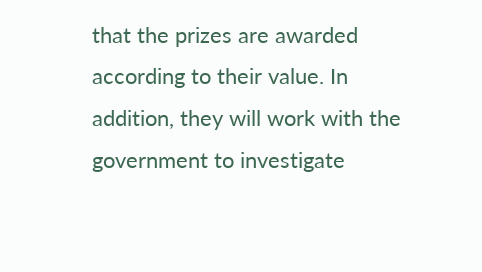that the prizes are awarded according to their value. In addition, they will work with the government to investigate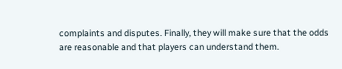complaints and disputes. Finally, they will make sure that the odds are reasonable and that players can understand them.